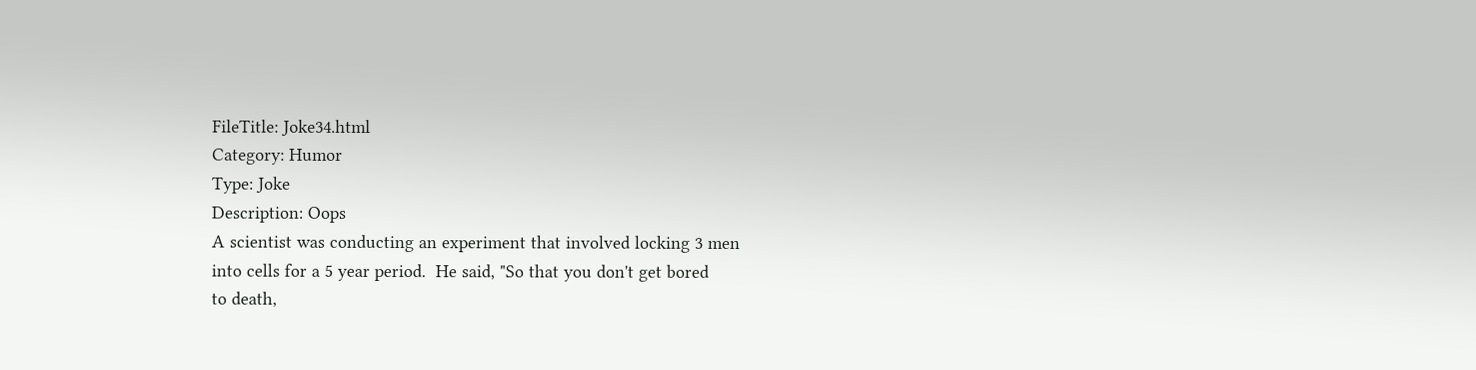FileTitle: Joke34.html
Category: Humor
Type: Joke
Description: Oops
A scientist was conducting an experiment that involved locking 3 men
into cells for a 5 year period.  He said, "So that you don't get bored
to death,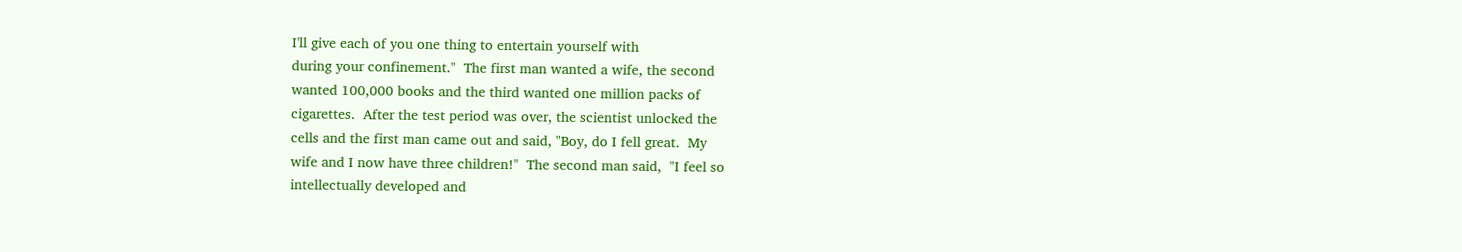I'll give each of you one thing to entertain yourself with
during your confinement."  The first man wanted a wife, the second
wanted 100,000 books and the third wanted one million packs of
cigarettes.  After the test period was over, the scientist unlocked the
cells and the first man came out and said, "Boy, do I fell great.  My
wife and I now have three children!"  The second man said,  "I feel so
intellectually developed and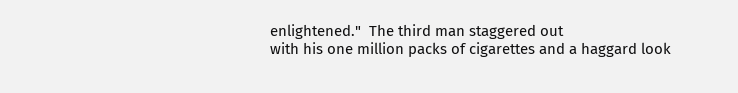enlightened."  The third man staggered out
with his one million packs of cigarettes and a haggard look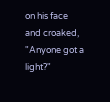on his face
and croaked, "Anyone got a light?"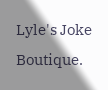Lyle's Joke Boutique.